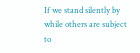If we stand silently by while others are subject to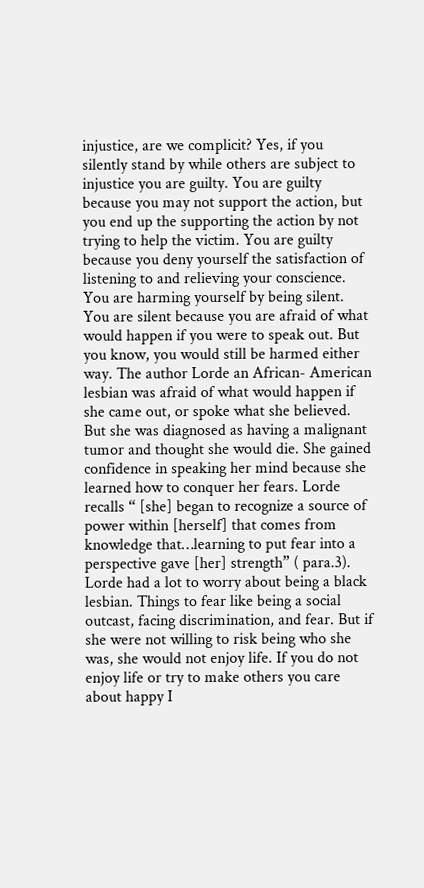injustice, are we complicit? Yes, if you silently stand by while others are subject to injustice you are guilty. You are guilty because you may not support the action, but you end up the supporting the action by not trying to help the victim. You are guilty because you deny yourself the satisfaction of listening to and relieving your conscience.  You are harming yourself by being silent. You are silent because you are afraid of what would happen if you were to speak out. But you know, you would still be harmed either way. The author Lorde an African- American lesbian was afraid of what would happen if she came out, or spoke what she believed. But she was diagnosed as having a malignant tumor and thought she would die. She gained confidence in speaking her mind because she learned how to conquer her fears. Lorde recalls “ [she] began to recognize a source of power within [herself] that comes from knowledge that…learning to put fear into a perspective gave [her] strength” ( para.3). Lorde had a lot to worry about being a black lesbian. Things to fear like being a social outcast, facing discrimination, and fear. But if she were not willing to risk being who she was, she would not enjoy life. If you do not enjoy life or try to make others you care about happy I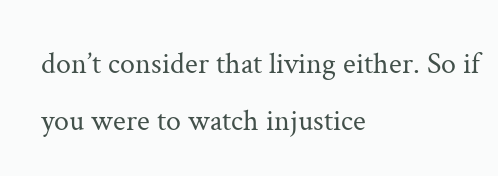don’t consider that living either. So if you were to watch injustice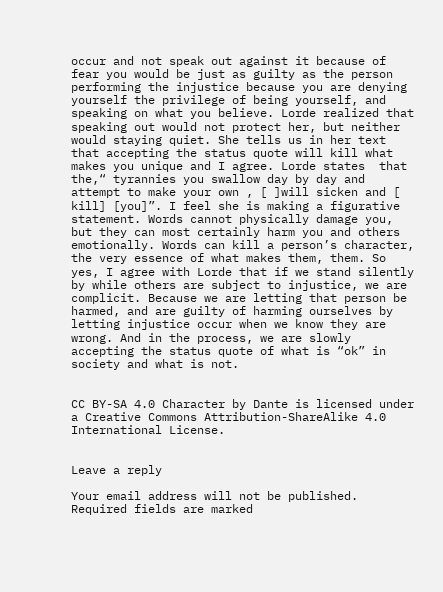occur and not speak out against it because of fear you would be just as guilty as the person performing the injustice because you are denying yourself the privilege of being yourself, and speaking on what you believe. Lorde realized that speaking out would not protect her, but neither would staying quiet. She tells us in her text that accepting the status quote will kill what makes you unique and I agree. Lorde states  that the,“ tyrannies you swallow day by day and attempt to make your own , [ ]will sicken and [ kill] [you]”. I feel she is making a figurative statement. Words cannot physically damage you, but they can most certainly harm you and others emotionally. Words can kill a person’s character, the very essence of what makes them, them. So yes, I agree with Lorde that if we stand silently by while others are subject to injustice, we are complicit. Because we are letting that person be harmed, and are guilty of harming ourselves by letting injustice occur when we know they are wrong. And in the process, we are slowly accepting the status quote of what is “ok” in society and what is not.


CC BY-SA 4.0 Character by Dante is licensed under a Creative Commons Attribution-ShareAlike 4.0 International License.


Leave a reply

Your email address will not be published. Required fields are marked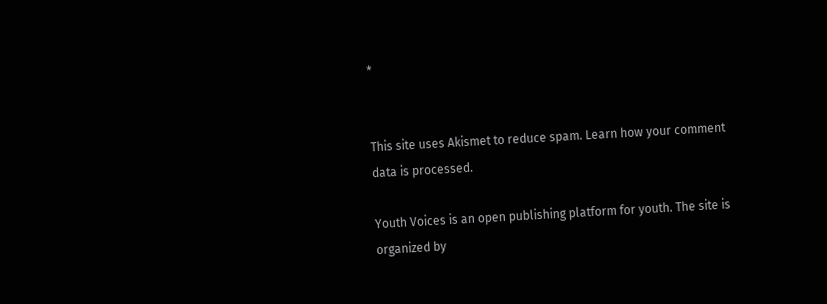*


This site uses Akismet to reduce spam. Learn how your comment data is processed.

Youth Voices is an open publishing platform for youth. The site is organized by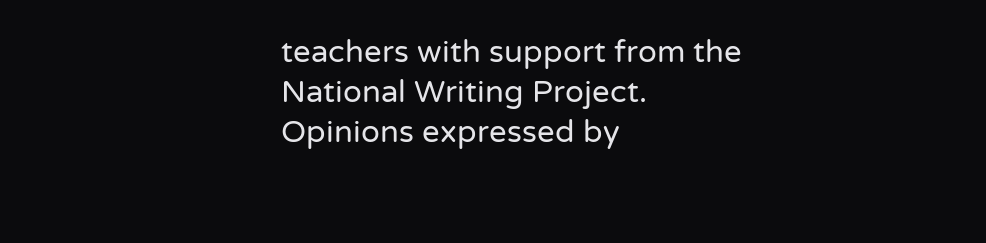teachers with support from the National Writing Project. Opinions expressed by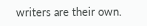writers are their own.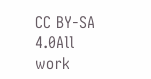CC BY-SA 4.0All work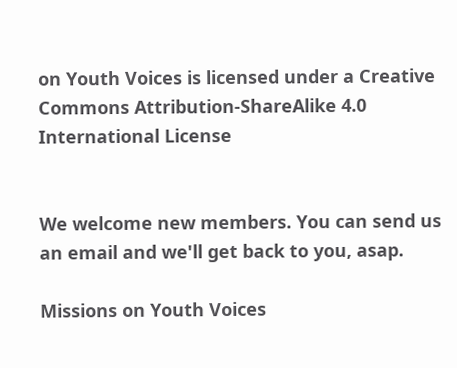on Youth Voices is licensed under a Creative Commons Attribution-ShareAlike 4.0 International License


We welcome new members. You can send us an email and we'll get back to you, asap.

Missions on Youth Voices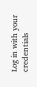Log in with your credentials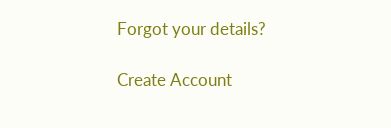Forgot your details?

Create Account